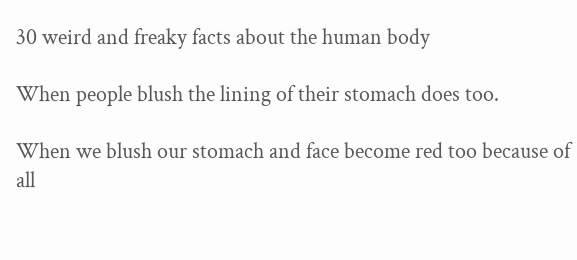30 weird and freaky facts about the human body

When people blush the lining of their stomach does too.

When we blush our stomach and face become red too because of all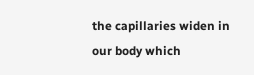the capillaries widen in our body which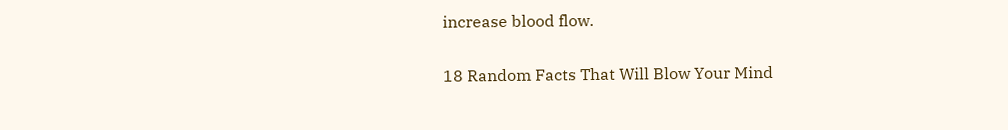increase blood flow.

18 Random Facts That Will Blow Your Mind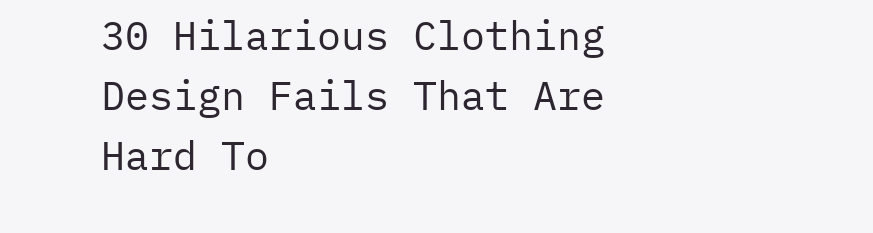30 Hilarious Clothing Design Fails That Are Hard To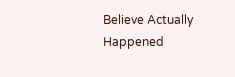Believe Actually Happened